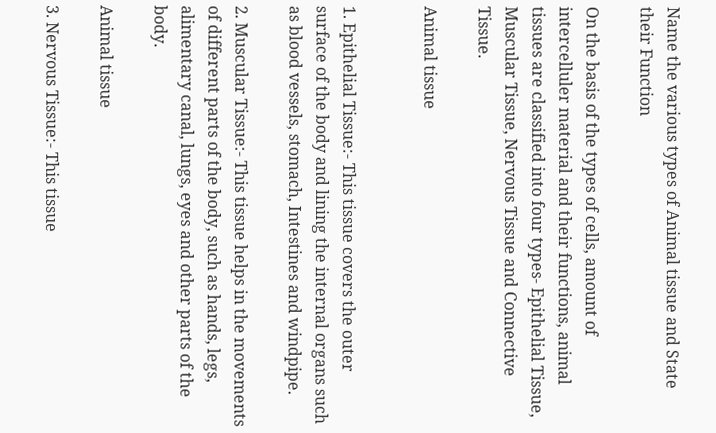Name the various types of Animal tissue and State their Function

On the basis of the types of cells, amount of intercelluler material and their functions, animal tissues are classified into four types- Epithelial Tissue, Muscular Tissue, Nervous Tissue and Connective Tissue.

Animal tissue


1. Epithelial Tissue:- This tissue covers the outer surface of the body and lining the internal organs such as blood vessels, stomach, Intestines and windpipe.

2. Muscular Tissue:- This tissue helps in the movements of different parts of the body, such as hands, legs, alimentary canal, lungs, eyes and other parts of the body.

Animal tissue

3. Nervous Tissue:- This tissue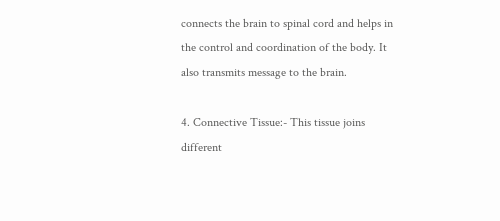connects the brain to spinal cord and helps in the control and coordination of the body. It also transmits message to the brain.

4. Connective Tissue:- This tissue joins different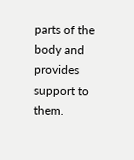parts of the body and provides support to them.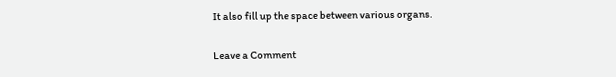It also fill up the space between various organs.

Leave a Comment